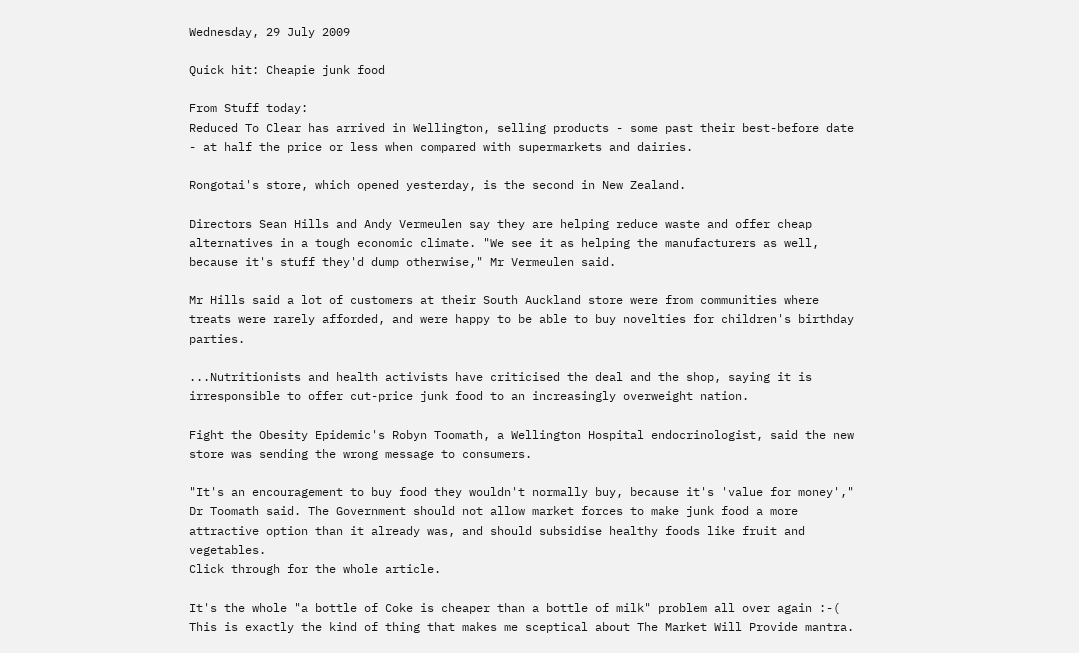Wednesday, 29 July 2009

Quick hit: Cheapie junk food

From Stuff today:
Reduced To Clear has arrived in Wellington, selling products - some past their best-before date - at half the price or less when compared with supermarkets and dairies.

Rongotai's store, which opened yesterday, is the second in New Zealand.

Directors Sean Hills and Andy Vermeulen say they are helping reduce waste and offer cheap alternatives in a tough economic climate. "We see it as helping the manufacturers as well, because it's stuff they'd dump otherwise," Mr Vermeulen said.

Mr Hills said a lot of customers at their South Auckland store were from communities where treats were rarely afforded, and were happy to be able to buy novelties for children's birthday parties.

...Nutritionists and health activists have criticised the deal and the shop, saying it is irresponsible to offer cut-price junk food to an increasingly overweight nation.

Fight the Obesity Epidemic's Robyn Toomath, a Wellington Hospital endocrinologist, said the new store was sending the wrong message to consumers.

"It's an encouragement to buy food they wouldn't normally buy, because it's 'value for money'," Dr Toomath said. The Government should not allow market forces to make junk food a more attractive option than it already was, and should subsidise healthy foods like fruit and vegetables.
Click through for the whole article.

It's the whole "a bottle of Coke is cheaper than a bottle of milk" problem all over again :-( This is exactly the kind of thing that makes me sceptical about The Market Will Provide mantra.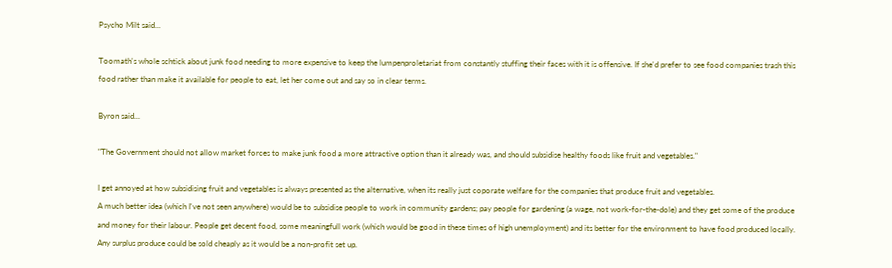Psycho Milt said...

Toomath's whole schtick about junk food needing to more expensive to keep the lumpenproletariat from constantly stuffing their faces with it is offensive. If she'd prefer to see food companies trash this food rather than make it available for people to eat, let her come out and say so in clear terms.

Byron said...

"The Government should not allow market forces to make junk food a more attractive option than it already was, and should subsidise healthy foods like fruit and vegetables."

I get annoyed at how subsidising fruit and vegetables is always presented as the alternative, when its really just coporate welfare for the companies that produce fruit and vegetables.
A much better idea (which I've not seen anywhere) would be to subsidise people to work in community gardens; pay people for gardening (a wage, not work-for-the-dole) and they get some of the produce and money for their labour. People get decent food, some meaningfull work (which would be good in these times of high unemployment) and its better for the environment to have food produced locally. Any surplus produce could be sold cheaply as it would be a non-profit set up.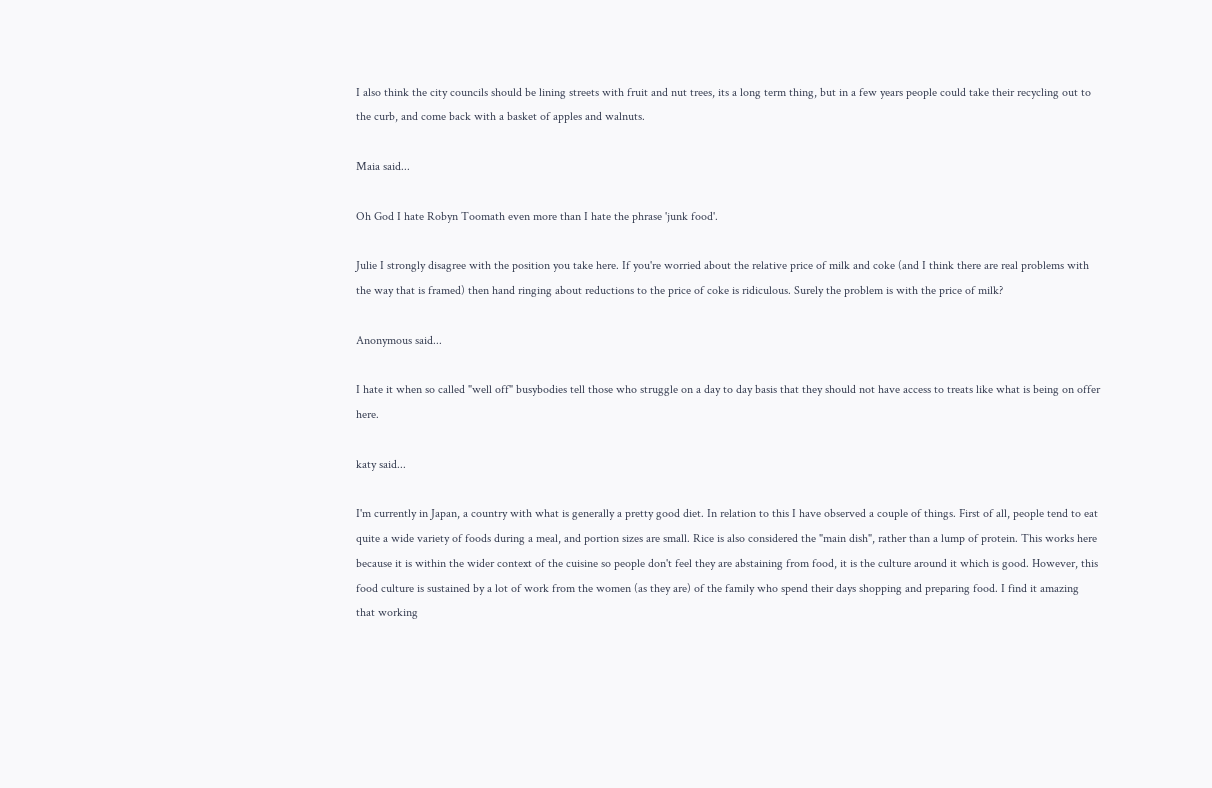I also think the city councils should be lining streets with fruit and nut trees, its a long term thing, but in a few years people could take their recycling out to the curb, and come back with a basket of apples and walnuts.

Maia said...

Oh God I hate Robyn Toomath even more than I hate the phrase 'junk food'.

Julie I strongly disagree with the position you take here. If you're worried about the relative price of milk and coke (and I think there are real problems with the way that is framed) then hand ringing about reductions to the price of coke is ridiculous. Surely the problem is with the price of milk?

Anonymous said...

I hate it when so called "well off" busybodies tell those who struggle on a day to day basis that they should not have access to treats like what is being on offer here.

katy said...

I'm currently in Japan, a country with what is generally a pretty good diet. In relation to this I have observed a couple of things. First of all, people tend to eat quite a wide variety of foods during a meal, and portion sizes are small. Rice is also considered the "main dish", rather than a lump of protein. This works here because it is within the wider context of the cuisine so people don't feel they are abstaining from food, it is the culture around it which is good. However, this food culture is sustained by a lot of work from the women (as they are) of the family who spend their days shopping and preparing food. I find it amazing that working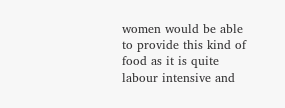women would be able to provide this kind of food as it is quite labour intensive and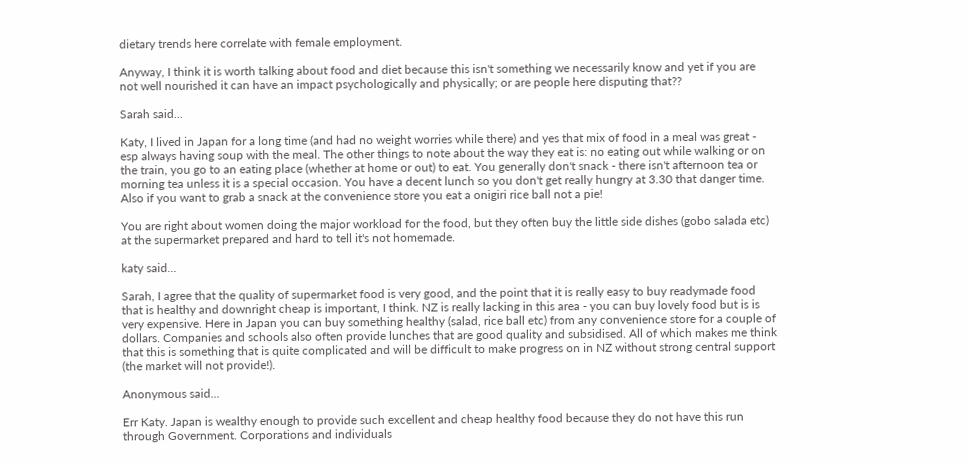dietary trends here correlate with female employment.

Anyway, I think it is worth talking about food and diet because this isn't something we necessarily know and yet if you are not well nourished it can have an impact psychologically and physically; or are people here disputing that??

Sarah said...

Katy, I lived in Japan for a long time (and had no weight worries while there) and yes that mix of food in a meal was great - esp always having soup with the meal. The other things to note about the way they eat is: no eating out while walking or on the train, you go to an eating place (whether at home or out) to eat. You generally don't snack - there isn't afternoon tea or morning tea unless it is a special occasion. You have a decent lunch so you don't get really hungry at 3.30 that danger time. Also if you want to grab a snack at the convenience store you eat a onigiri rice ball not a pie!

You are right about women doing the major workload for the food, but they often buy the little side dishes (gobo salada etc) at the supermarket prepared and hard to tell it's not homemade.

katy said...

Sarah, I agree that the quality of supermarket food is very good, and the point that it is really easy to buy readymade food that is healthy and downright cheap is important, I think. NZ is really lacking in this area - you can buy lovely food but is is very expensive. Here in Japan you can buy something healthy (salad, rice ball etc) from any convenience store for a couple of dollars. Companies and schools also often provide lunches that are good quality and subsidised. All of which makes me think that this is something that is quite complicated and will be difficult to make progress on in NZ without strong central support (the market will not provide!).

Anonymous said...

Err Katy. Japan is wealthy enough to provide such excellent and cheap healthy food because they do not have this run through Government. Corporations and individuals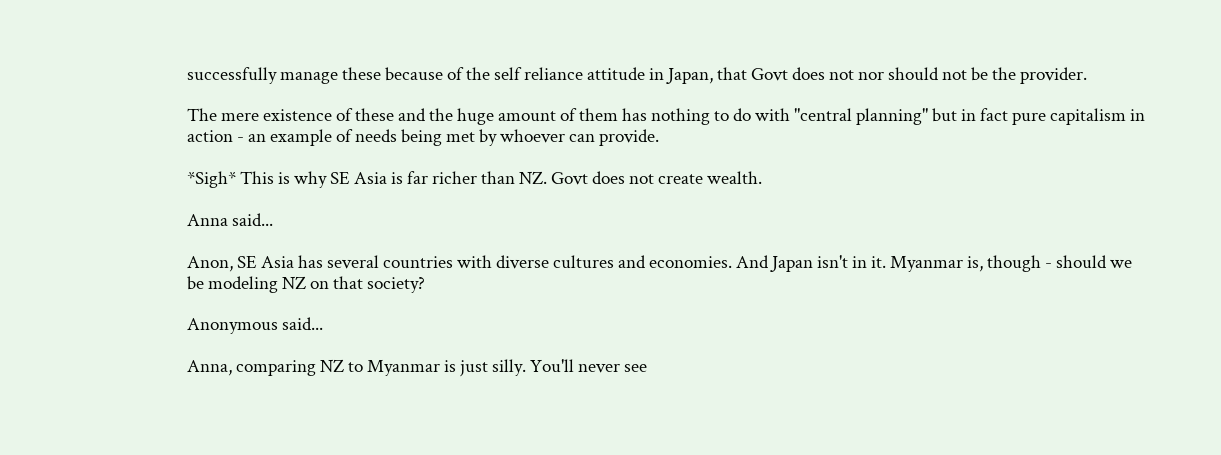successfully manage these because of the self reliance attitude in Japan, that Govt does not nor should not be the provider.

The mere existence of these and the huge amount of them has nothing to do with "central planning" but in fact pure capitalism in action - an example of needs being met by whoever can provide.

*Sigh* This is why SE Asia is far richer than NZ. Govt does not create wealth.

Anna said...

Anon, SE Asia has several countries with diverse cultures and economies. And Japan isn't in it. Myanmar is, though - should we be modeling NZ on that society?

Anonymous said...

Anna, comparing NZ to Myanmar is just silly. You'll never see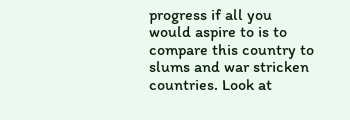progress if all you would aspire to is to compare this country to slums and war stricken countries. Look at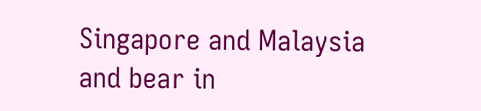Singapore and Malaysia and bear in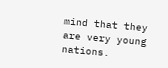mind that they are very young nations.